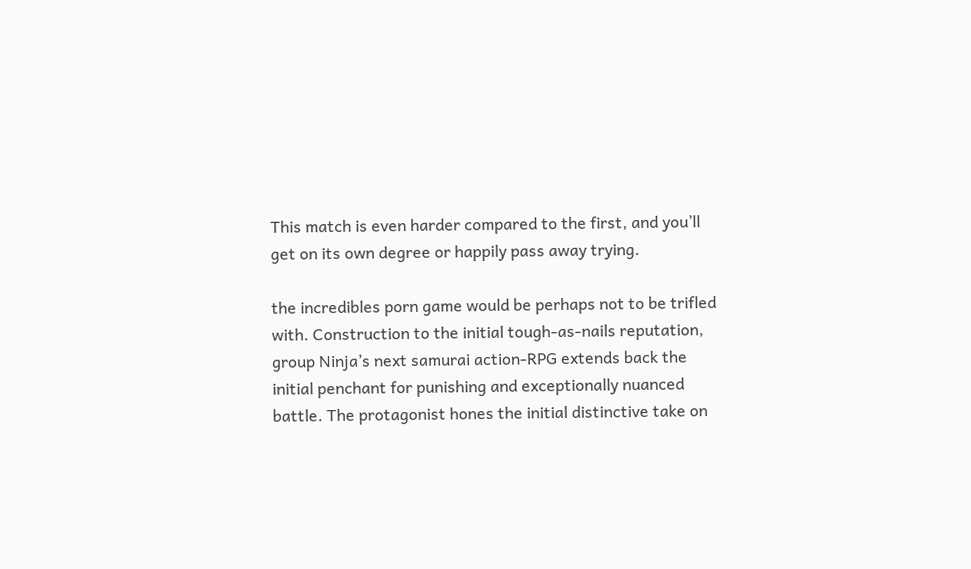This match is even harder compared to the first, and you’ll get on its own degree or happily pass away trying.

the incredibles porn game would be perhaps not to be trifled with. Construction to the initial tough-as-nails reputation, group Ninja’s next samurai action-RPG extends back the initial penchant for punishing and exceptionally nuanced battle. The protagonist hones the initial distinctive take on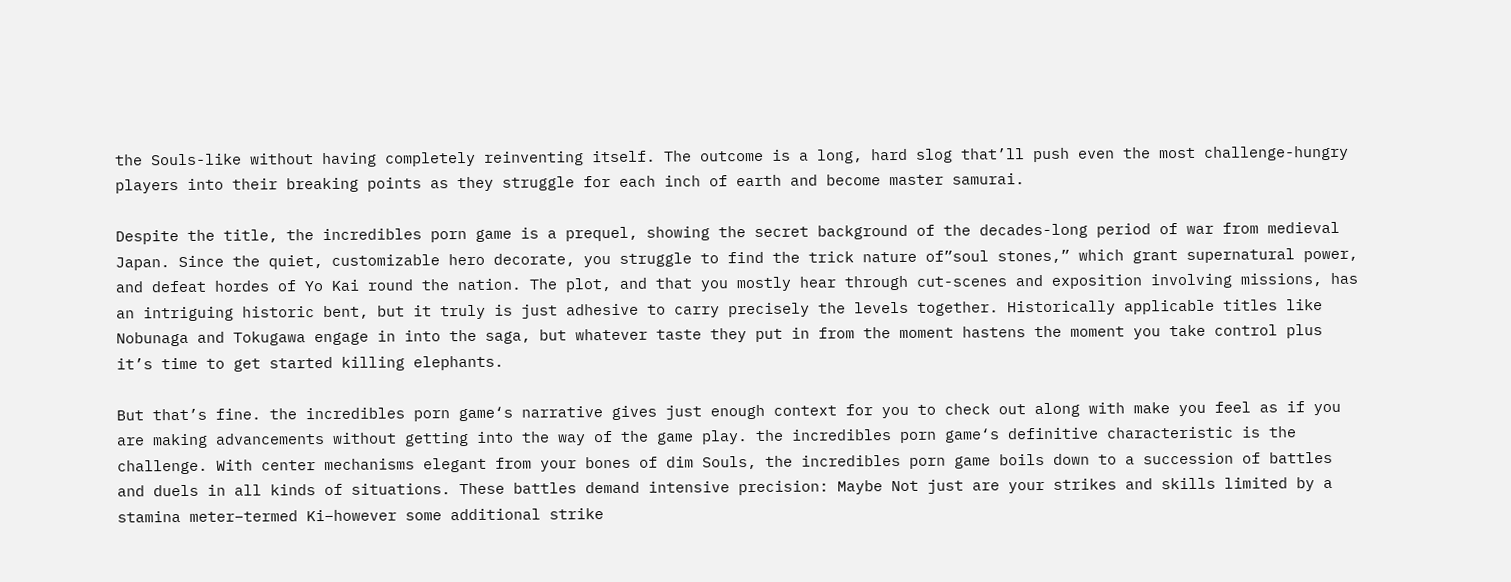the Souls-like without having completely reinventing itself. The outcome is a long, hard slog that’ll push even the most challenge-hungry players into their breaking points as they struggle for each inch of earth and become master samurai.

Despite the title, the incredibles porn game is a prequel, showing the secret background of the decades-long period of war from medieval Japan. Since the quiet, customizable hero decorate, you struggle to find the trick nature of”soul stones,” which grant supernatural power, and defeat hordes of Yo Kai round the nation. The plot, and that you mostly hear through cut-scenes and exposition involving missions, has an intriguing historic bent, but it truly is just adhesive to carry precisely the levels together. Historically applicable titles like Nobunaga and Tokugawa engage in into the saga, but whatever taste they put in from the moment hastens the moment you take control plus it’s time to get started killing elephants.

But that’s fine. the incredibles porn game‘s narrative gives just enough context for you to check out along with make you feel as if you are making advancements without getting into the way of the game play. the incredibles porn game‘s definitive characteristic is the challenge. With center mechanisms elegant from your bones of dim Souls, the incredibles porn game boils down to a succession of battles and duels in all kinds of situations. These battles demand intensive precision: Maybe Not just are your strikes and skills limited by a stamina meter–termed Ki–however some additional strike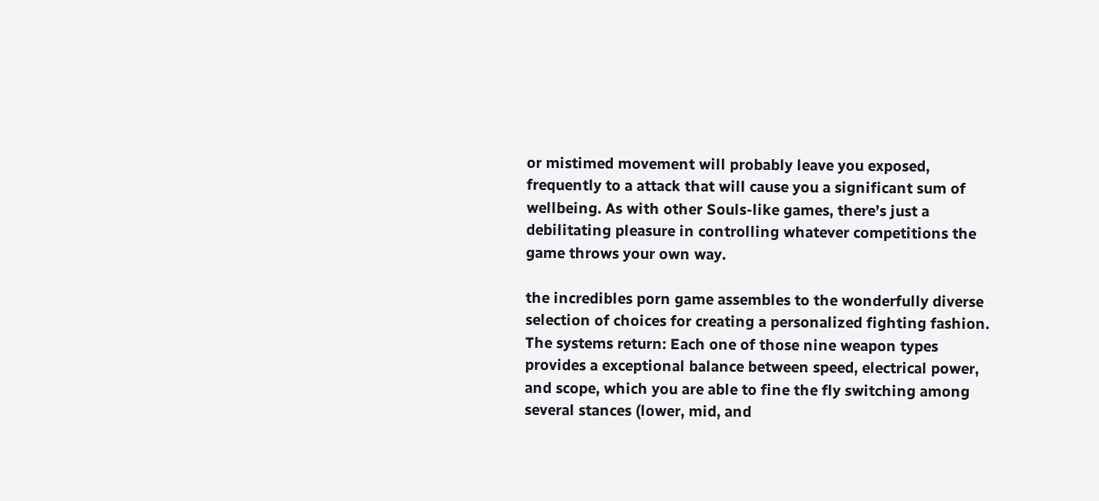or mistimed movement will probably leave you exposed, frequently to a attack that will cause you a significant sum of wellbeing. As with other Souls-like games, there’s just a debilitating pleasure in controlling whatever competitions the game throws your own way.

the incredibles porn game assembles to the wonderfully diverse selection of choices for creating a personalized fighting fashion. The systems return: Each one of those nine weapon types provides a exceptional balance between speed, electrical power, and scope, which you are able to fine the fly switching among several stances (lower, mid, and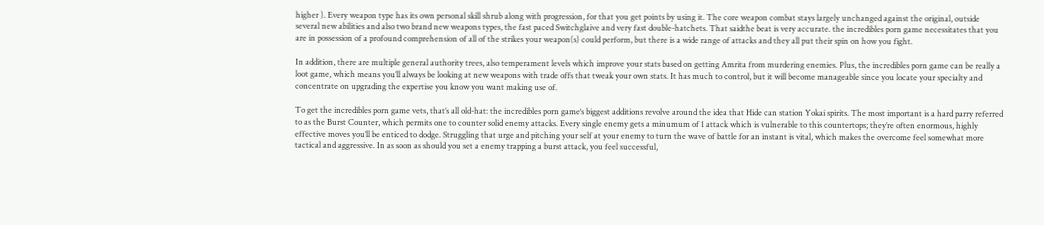higher ). Every weapon type has its own personal skill shrub along with progression, for that you get points by using it. The core weapon combat stays largely unchanged against the original, outside several new abilities and also two brand new weapons types, the fast paced Switchglaive and very fast double-hatchets. That saidthe beat is very accurate. the incredibles porn game necessitates that you are in possession of a profound comprehension of all of the strikes your weapon(s) could perform, but there is a wide range of attacks and they all put their spin on how you fight.

In addition, there are multiple general authority trees, also temperament levels which improve your stats based on getting Amrita from murdering enemies. Plus, the incredibles porn game can be really a loot game, which means you’ll always be looking at new weapons with trade offs that tweak your own stats. It has much to control, but it will become manageable since you locate your specialty and concentrate on upgrading the expertise you know you want making use of.

To get the incredibles porn game vets, that’s all old-hat: the incredibles porn game‘s biggest additions revolve around the idea that Hide can station Yokai spirits. The most important is a hard parry referred to as the Burst Counter, which permits one to counter solid enemy attacks. Every single enemy gets a minumum of 1 attack which is vulnerable to this countertops; they’re often enormous, highly effective moves you’ll be enticed to dodge. Struggling that urge and pitching your self at your enemy to turn the wave of battle for an instant is vital, which makes the overcome feel somewhat more tactical and aggressive. In as soon as should you set a enemy trapping a burst attack, you feel successful,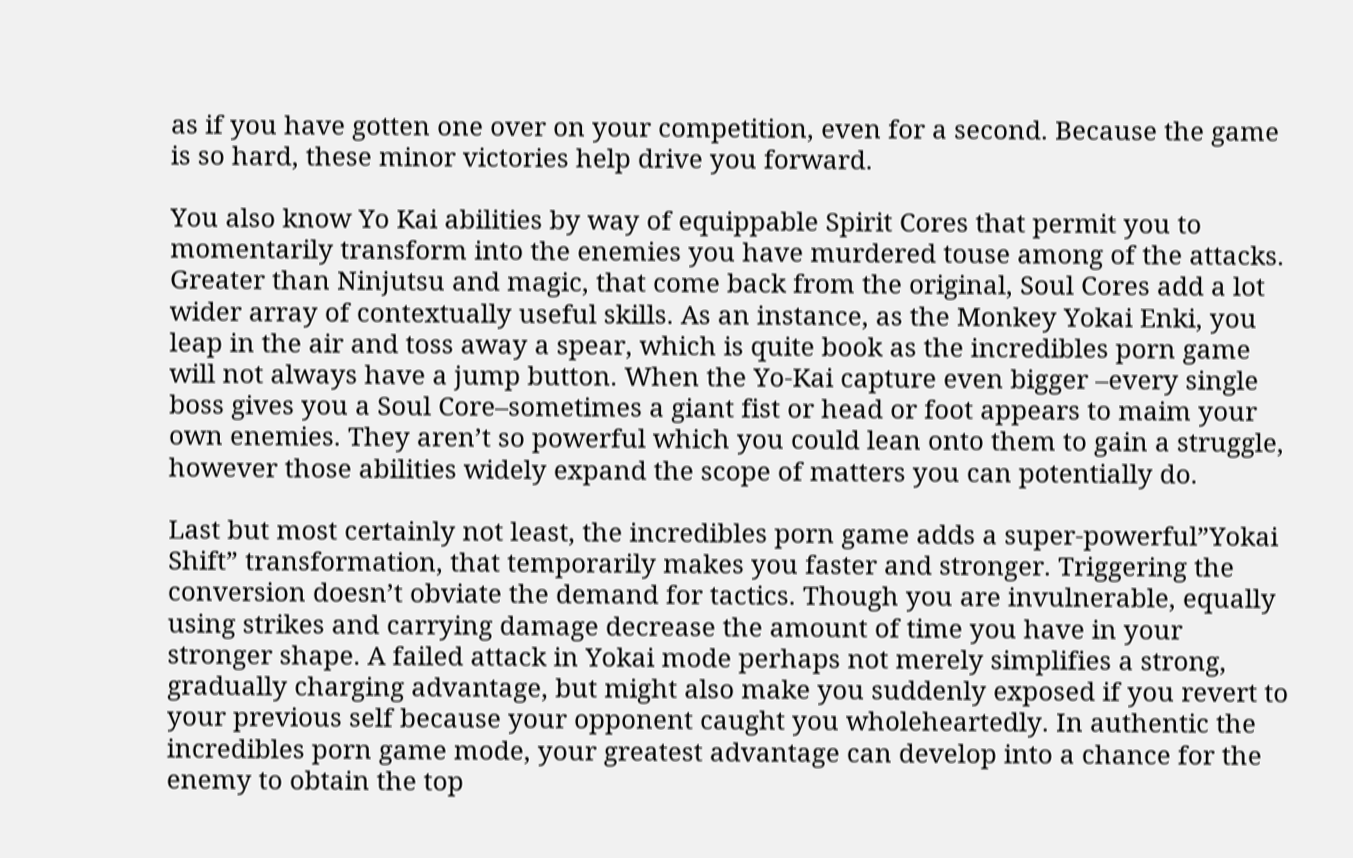as if you have gotten one over on your competition, even for a second. Because the game is so hard, these minor victories help drive you forward.

You also know Yo Kai abilities by way of equippable Spirit Cores that permit you to momentarily transform into the enemies you have murdered touse among of the attacks. Greater than Ninjutsu and magic, that come back from the original, Soul Cores add a lot wider array of contextually useful skills. As an instance, as the Monkey Yokai Enki, you leap in the air and toss away a spear, which is quite book as the incredibles porn game will not always have a jump button. When the Yo-Kai capture even bigger –every single boss gives you a Soul Core–sometimes a giant fist or head or foot appears to maim your own enemies. They aren’t so powerful which you could lean onto them to gain a struggle, however those abilities widely expand the scope of matters you can potentially do.

Last but most certainly not least, the incredibles porn game adds a super-powerful”Yokai Shift” transformation, that temporarily makes you faster and stronger. Triggering the conversion doesn’t obviate the demand for tactics. Though you are invulnerable, equally using strikes and carrying damage decrease the amount of time you have in your stronger shape. A failed attack in Yokai mode perhaps not merely simplifies a strong, gradually charging advantage, but might also make you suddenly exposed if you revert to your previous self because your opponent caught you wholeheartedly. In authentic the incredibles porn game mode, your greatest advantage can develop into a chance for the enemy to obtain the top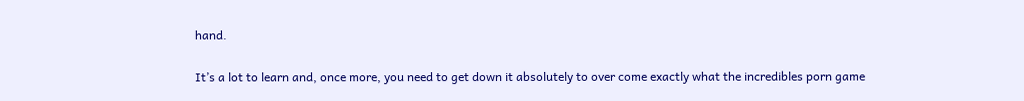hand.

It’s a lot to learn and, once more, you need to get down it absolutely to over come exactly what the incredibles porn game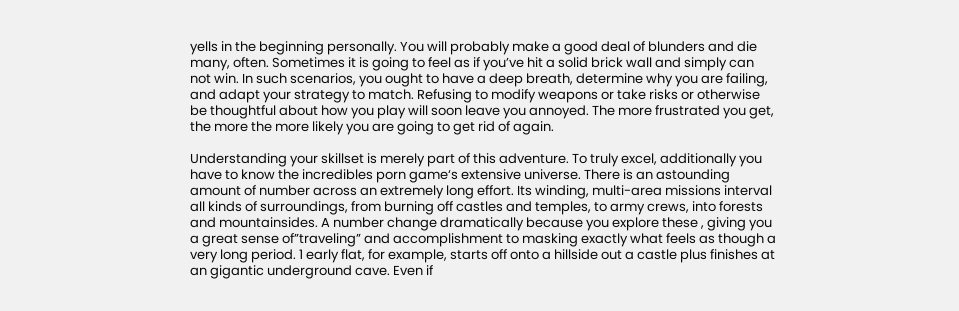yells in the beginning personally. You will probably make a good deal of blunders and die many, often. Sometimes it is going to feel as if you’ve hit a solid brick wall and simply can not win. In such scenarios, you ought to have a deep breath, determine why you are failing, and adapt your strategy to match. Refusing to modify weapons or take risks or otherwise be thoughtful about how you play will soon leave you annoyed. The more frustrated you get, the more the more likely you are going to get rid of again.

Understanding your skillset is merely part of this adventure. To truly excel, additionally you have to know the incredibles porn game‘s extensive universe. There is an astounding amount of number across an extremely long effort. Its winding, multi-area missions interval all kinds of surroundings, from burning off castles and temples, to army crews, into forests and mountainsides. A number change dramatically because you explore these , giving you a great sense of”traveling” and accomplishment to masking exactly what feels as though a very long period. 1 early flat, for example, starts off onto a hillside out a castle plus finishes at an gigantic underground cave. Even if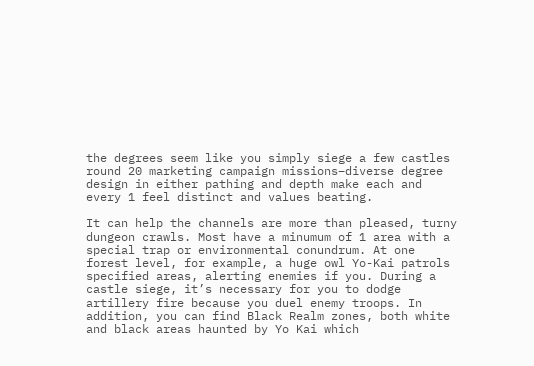the degrees seem like you simply siege a few castles round 20 marketing campaign missions–diverse degree design in either pathing and depth make each and every 1 feel distinct and values beating.

It can help the channels are more than pleased, turny dungeon crawls. Most have a minumum of 1 area with a special trap or environmental conundrum. At one forest level, for example, a huge owl Yo-Kai patrols specified areas, alerting enemies if you. During a castle siege, it’s necessary for you to dodge artillery fire because you duel enemy troops. In addition, you can find Black Realm zones, both white and black areas haunted by Yo Kai which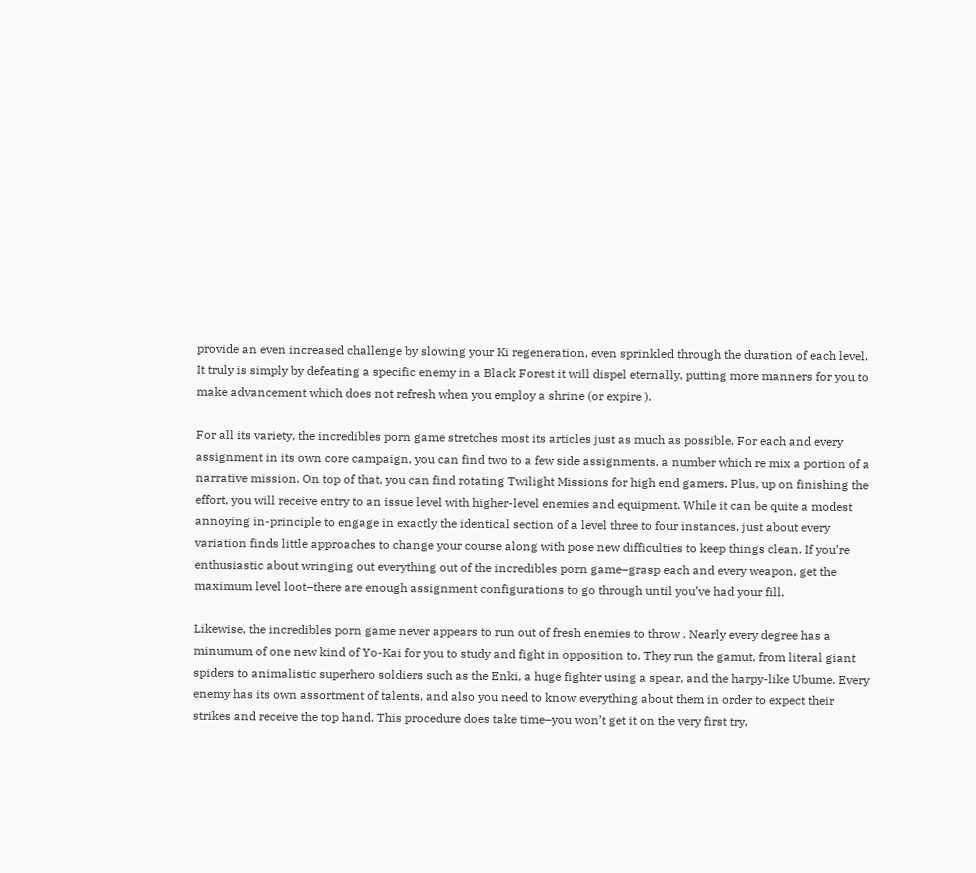provide an even increased challenge by slowing your Ki regeneration, even sprinkled through the duration of each level. It truly is simply by defeating a specific enemy in a Black Forest it will dispel eternally, putting more manners for you to make advancement which does not refresh when you employ a shrine (or expire ).

For all its variety, the incredibles porn game stretches most its articles just as much as possible. For each and every assignment in its own core campaign, you can find two to a few side assignments, a number which re mix a portion of a narrative mission. On top of that, you can find rotating Twilight Missions for high end gamers. Plus, up on finishing the effort, you will receive entry to an issue level with higher-level enemies and equipment. While it can be quite a modest annoying in-principle to engage in exactly the identical section of a level three to four instances, just about every variation finds little approaches to change your course along with pose new difficulties to keep things clean. If you’re enthusiastic about wringing out everything out of the incredibles porn game–grasp each and every weapon, get the maximum level loot–there are enough assignment configurations to go through until you’ve had your fill.

Likewise, the incredibles porn game never appears to run out of fresh enemies to throw . Nearly every degree has a minumum of one new kind of Yo-Kai for you to study and fight in opposition to. They run the gamut, from literal giant spiders to animalistic superhero soldiers such as the Enki, a huge fighter using a spear, and the harpy-like Ubume. Every enemy has its own assortment of talents, and also you need to know everything about them in order to expect their strikes and receive the top hand. This procedure does take time–you won’t get it on the very first try,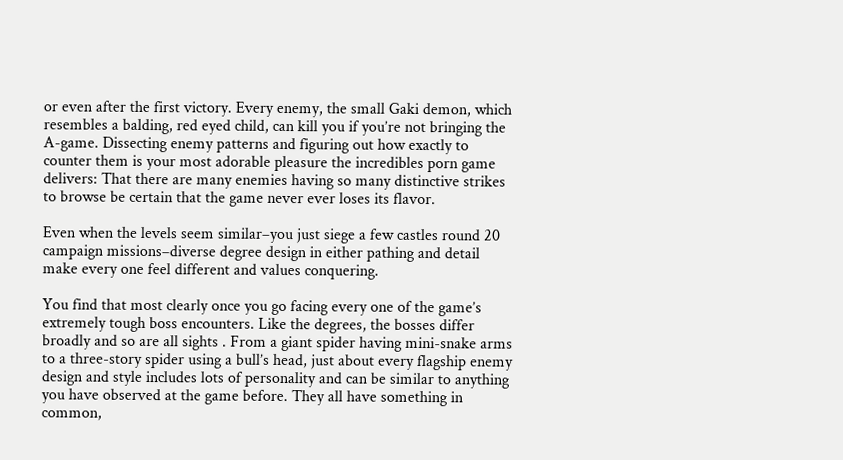or even after the first victory. Every enemy, the small Gaki demon, which resembles a balding, red eyed child, can kill you if you’re not bringing the A-game. Dissecting enemy patterns and figuring out how exactly to counter them is your most adorable pleasure the incredibles porn game delivers: That there are many enemies having so many distinctive strikes to browse be certain that the game never ever loses its flavor.

Even when the levels seem similar–you just siege a few castles round 20 campaign missions–diverse degree design in either pathing and detail make every one feel different and values conquering.

You find that most clearly once you go facing every one of the game’s extremely tough boss encounters. Like the degrees, the bosses differ broadly and so are all sights . From a giant spider having mini-snake arms to a three-story spider using a bull’s head, just about every flagship enemy design and style includes lots of personality and can be similar to anything you have observed at the game before. They all have something in common,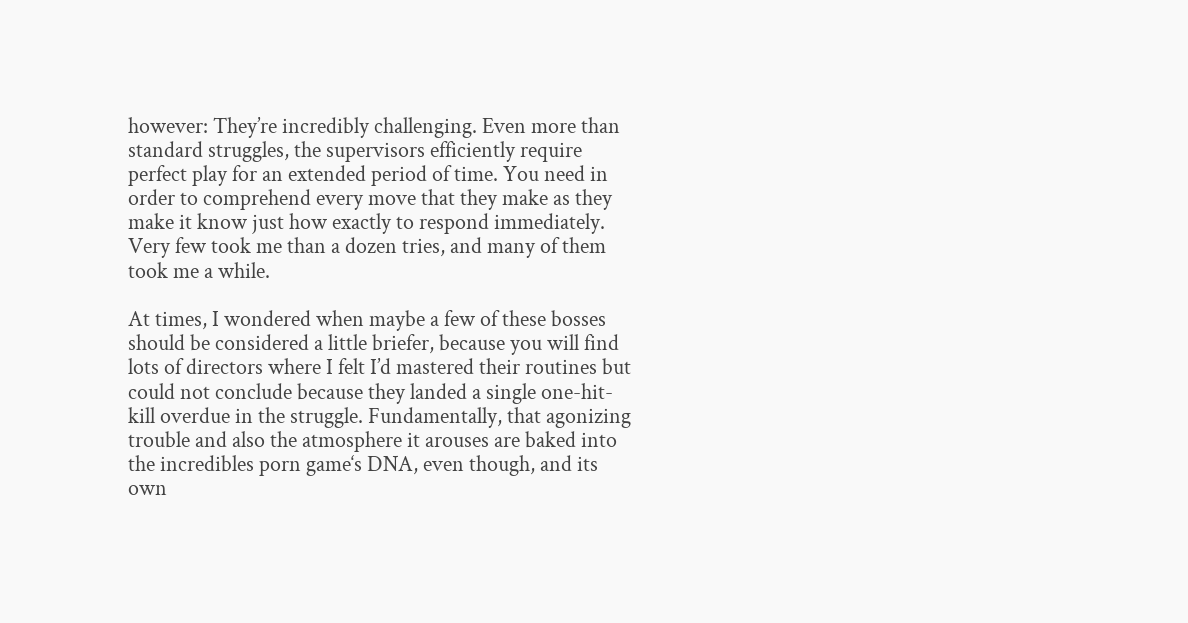however: They’re incredibly challenging. Even more than standard struggles, the supervisors efficiently require perfect play for an extended period of time. You need in order to comprehend every move that they make as they make it know just how exactly to respond immediately. Very few took me than a dozen tries, and many of them took me a while.

At times, I wondered when maybe a few of these bosses should be considered a little briefer, because you will find lots of directors where I felt I’d mastered their routines but could not conclude because they landed a single one-hit-kill overdue in the struggle. Fundamentally, that agonizing trouble and also the atmosphere it arouses are baked into the incredibles porn game‘s DNA, even though, and its own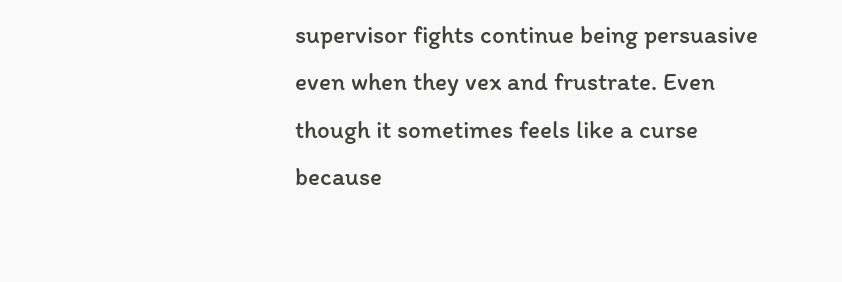supervisor fights continue being persuasive even when they vex and frustrate. Even though it sometimes feels like a curse because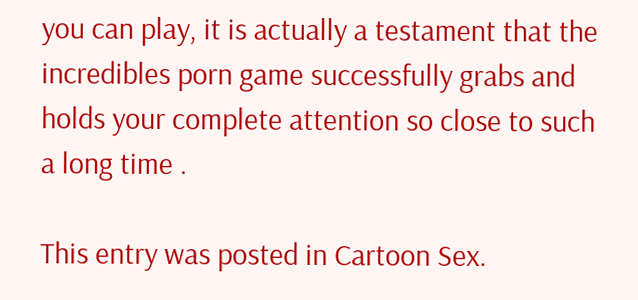you can play, it is actually a testament that the incredibles porn game successfully grabs and holds your complete attention so close to such a long time .

This entry was posted in Cartoon Sex.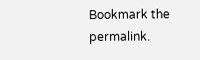Bookmark the permalink.